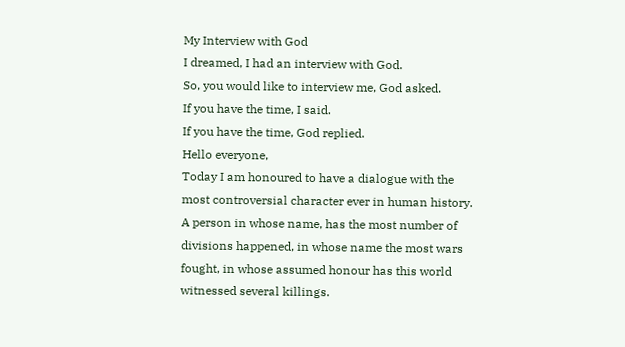My Interview with God
I dreamed, I had an interview with God.
So, you would like to interview me, God asked.
If you have the time, I said.
If you have the time, God replied.
Hello everyone,
Today I am honoured to have a dialogue with the most controversial character ever in human history. A person in whose name, has the most number of divisions happened, in whose name the most wars fought, in whose assumed honour has this world witnessed several killings.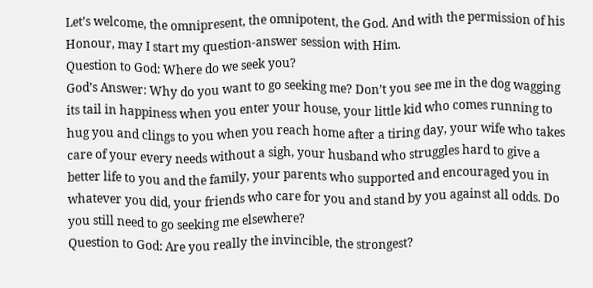Let’s welcome, the omnipresent, the omnipotent, the God. And with the permission of his Honour, may I start my question-answer session with Him.
Question to God: Where do we seek you?
God’s Answer: Why do you want to go seeking me? Don’t you see me in the dog wagging its tail in happiness when you enter your house, your little kid who comes running to hug you and clings to you when you reach home after a tiring day, your wife who takes care of your every needs without a sigh, your husband who struggles hard to give a better life to you and the family, your parents who supported and encouraged you in whatever you did, your friends who care for you and stand by you against all odds. Do you still need to go seeking me elsewhere?
Question to God: Are you really the invincible, the strongest?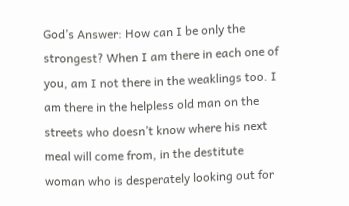God’s Answer: How can I be only the strongest? When I am there in each one of you, am I not there in the weaklings too. I am there in the helpless old man on the streets who doesn’t know where his next meal will come from, in the destitute woman who is desperately looking out for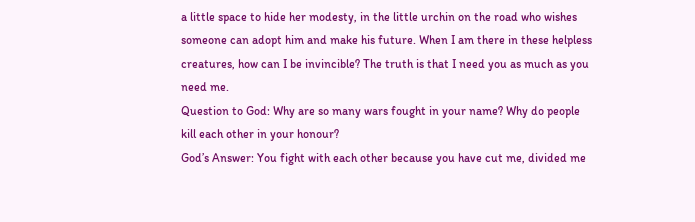a little space to hide her modesty, in the little urchin on the road who wishes someone can adopt him and make his future. When I am there in these helpless creatures, how can I be invincible? The truth is that I need you as much as you need me.
Question to God: Why are so many wars fought in your name? Why do people kill each other in your honour?
God’s Answer: You fight with each other because you have cut me, divided me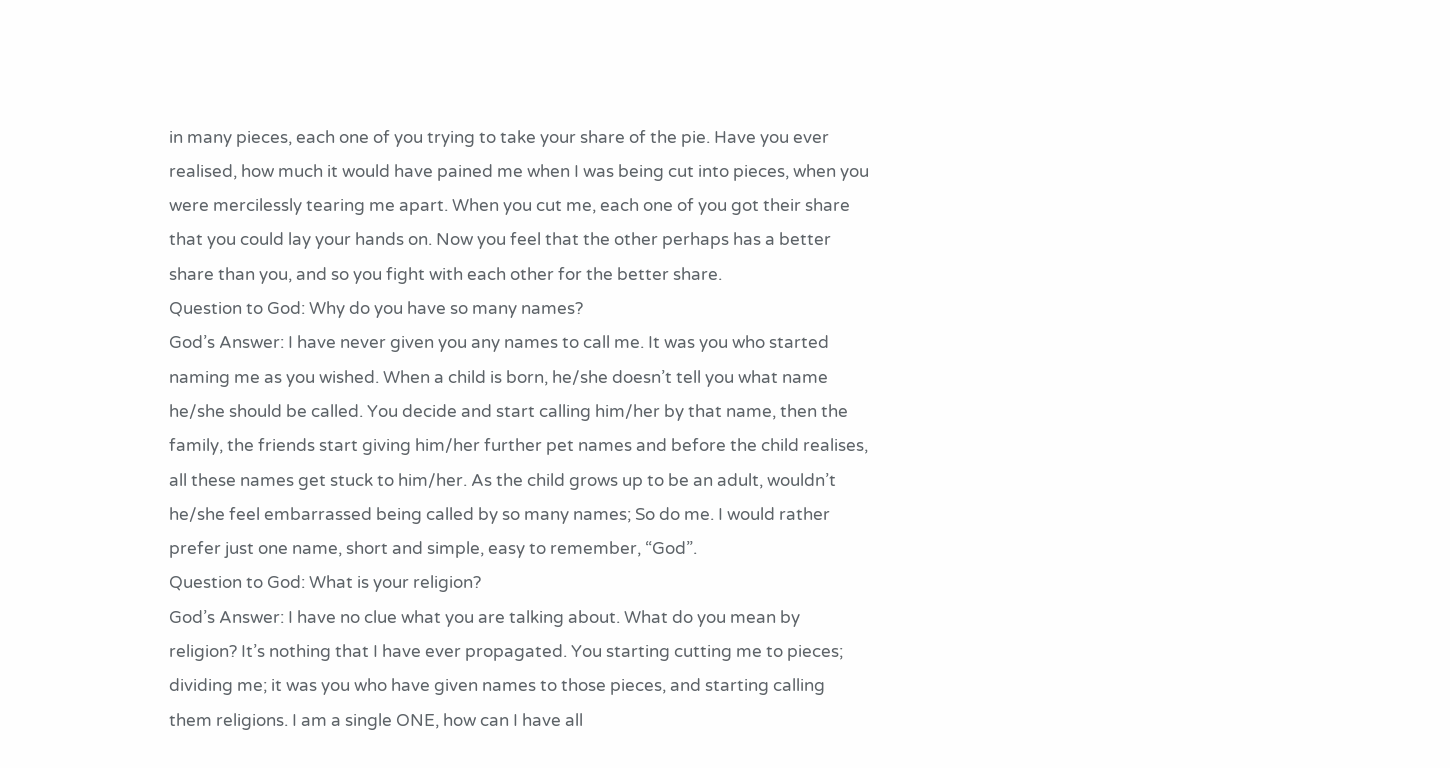in many pieces, each one of you trying to take your share of the pie. Have you ever realised, how much it would have pained me when I was being cut into pieces, when you were mercilessly tearing me apart. When you cut me, each one of you got their share that you could lay your hands on. Now you feel that the other perhaps has a better share than you, and so you fight with each other for the better share.
Question to God: Why do you have so many names?
God’s Answer: I have never given you any names to call me. It was you who started naming me as you wished. When a child is born, he/she doesn’t tell you what name he/she should be called. You decide and start calling him/her by that name, then the family, the friends start giving him/her further pet names and before the child realises, all these names get stuck to him/her. As the child grows up to be an adult, wouldn’t he/she feel embarrassed being called by so many names; So do me. I would rather prefer just one name, short and simple, easy to remember, “God”.
Question to God: What is your religion?
God’s Answer: I have no clue what you are talking about. What do you mean by religion? It’s nothing that I have ever propagated. You starting cutting me to pieces; dividing me; it was you who have given names to those pieces, and starting calling them religions. I am a single ONE, how can I have all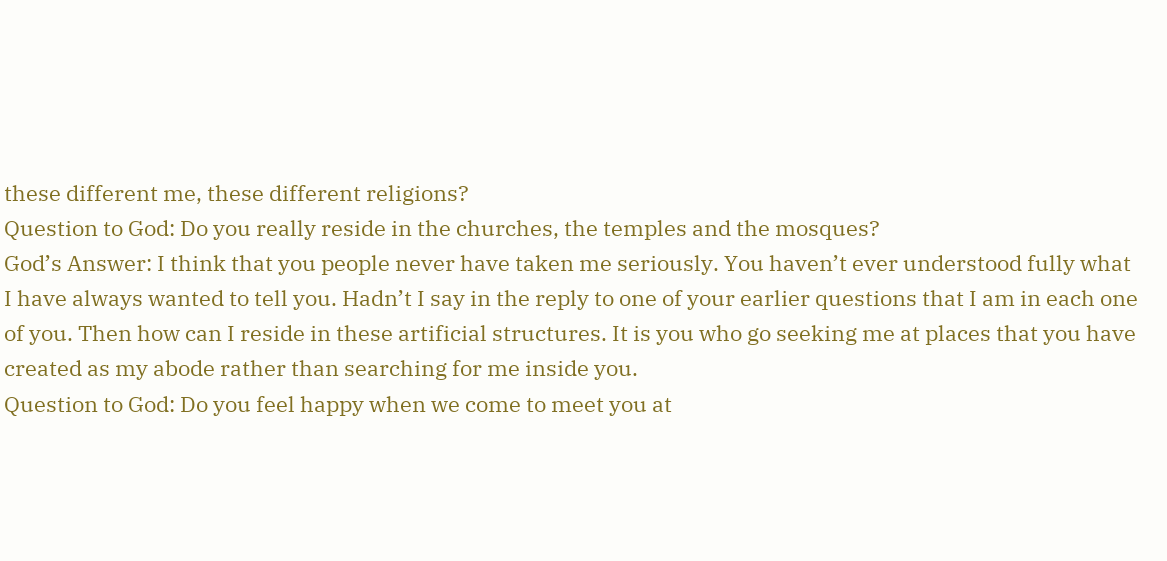these different me, these different religions?
Question to God: Do you really reside in the churches, the temples and the mosques?
God’s Answer: I think that you people never have taken me seriously. You haven’t ever understood fully what I have always wanted to tell you. Hadn’t I say in the reply to one of your earlier questions that I am in each one of you. Then how can I reside in these artificial structures. It is you who go seeking me at places that you have created as my abode rather than searching for me inside you.
Question to God: Do you feel happy when we come to meet you at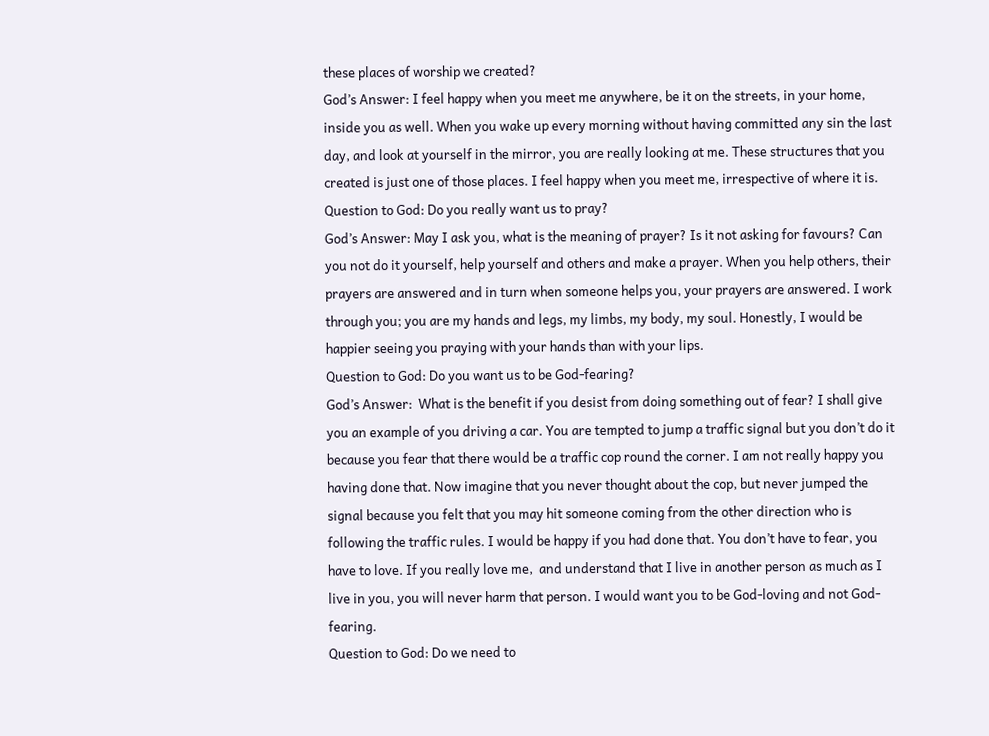these places of worship we created?
God’s Answer: I feel happy when you meet me anywhere, be it on the streets, in your home, inside you as well. When you wake up every morning without having committed any sin the last day, and look at yourself in the mirror, you are really looking at me. These structures that you created is just one of those places. I feel happy when you meet me, irrespective of where it is.
Question to God: Do you really want us to pray?
God’s Answer: May I ask you, what is the meaning of prayer? Is it not asking for favours? Can you not do it yourself, help yourself and others and make a prayer. When you help others, their prayers are answered and in turn when someone helps you, your prayers are answered. I work through you; you are my hands and legs, my limbs, my body, my soul. Honestly, I would be happier seeing you praying with your hands than with your lips.
Question to God: Do you want us to be God-fearing?
God’s Answer:  What is the benefit if you desist from doing something out of fear? I shall give you an example of you driving a car. You are tempted to jump a traffic signal but you don’t do it because you fear that there would be a traffic cop round the corner. I am not really happy you having done that. Now imagine that you never thought about the cop, but never jumped the signal because you felt that you may hit someone coming from the other direction who is following the traffic rules. I would be happy if you had done that. You don’t have to fear, you have to love. If you really love me,  and understand that I live in another person as much as I live in you, you will never harm that person. I would want you to be God-loving and not God-fearing.
Question to God: Do we need to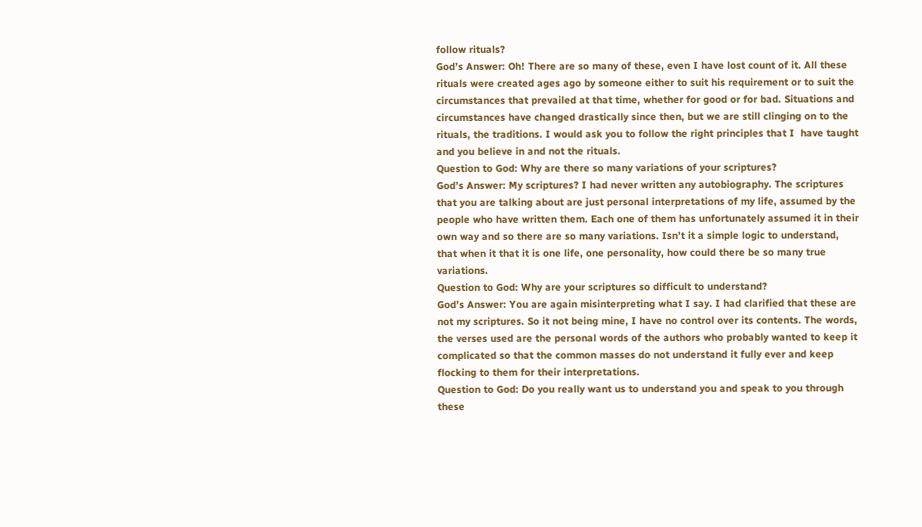follow rituals?
God’s Answer: Oh! There are so many of these, even I have lost count of it. All these rituals were created ages ago by someone either to suit his requirement or to suit the circumstances that prevailed at that time, whether for good or for bad. Situations and circumstances have changed drastically since then, but we are still clinging on to the rituals, the traditions. I would ask you to follow the right principles that I  have taught and you believe in and not the rituals.
Question to God: Why are there so many variations of your scriptures?
God’s Answer: My scriptures? I had never written any autobiography. The scriptures that you are talking about are just personal interpretations of my life, assumed by the people who have written them. Each one of them has unfortunately assumed it in their own way and so there are so many variations. Isn’t it a simple logic to understand, that when it that it is one life, one personality, how could there be so many true variations.
Question to God: Why are your scriptures so difficult to understand?
God’s Answer: You are again misinterpreting what I say. I had clarified that these are not my scriptures. So it not being mine, I have no control over its contents. The words, the verses used are the personal words of the authors who probably wanted to keep it complicated so that the common masses do not understand it fully ever and keep flocking to them for their interpretations.
Question to God: Do you really want us to understand you and speak to you through these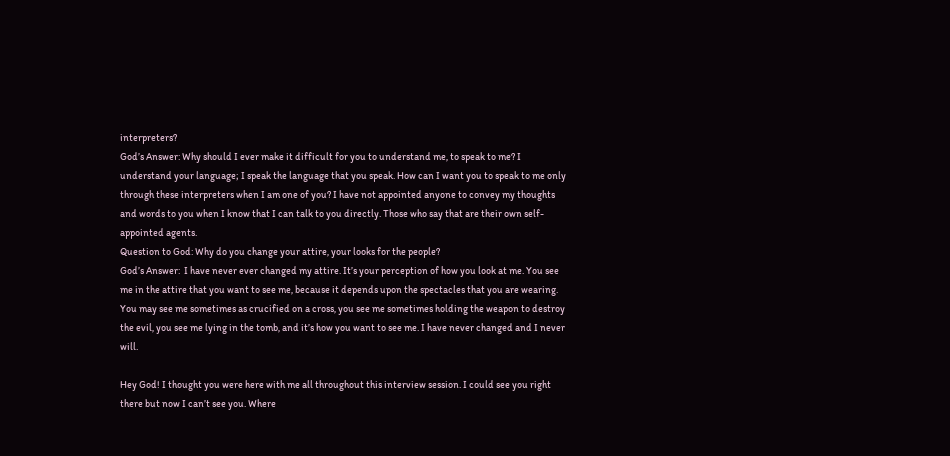interpreters?
God’s Answer: Why should I ever make it difficult for you to understand me, to speak to me? I understand your language; I speak the language that you speak. How can I want you to speak to me only through these interpreters when I am one of you? I have not appointed anyone to convey my thoughts and words to you when I know that I can talk to you directly. Those who say that are their own self-appointed agents.
Question to God: Why do you change your attire, your looks for the people?
God’s Answer:  I have never ever changed my attire. It’s your perception of how you look at me. You see me in the attire that you want to see me, because it depends upon the spectacles that you are wearing. You may see me sometimes as crucified on a cross, you see me sometimes holding the weapon to destroy the evil, you see me lying in the tomb, and it’s how you want to see me. I have never changed and I never will.

Hey God! I thought you were here with me all throughout this interview session. I could see you right there but now I can’t see you. Where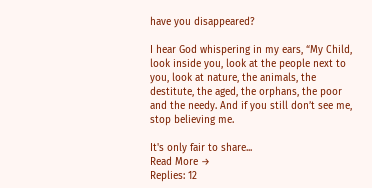have you disappeared?

I hear God whispering in my ears, “My Child, look inside you, look at the people next to you, look at nature, the animals, the destitute, the aged, the orphans, the poor and the needy. And if you still don’t see me, stop believing me.

It's only fair to share...
Read More →
Replies: 12